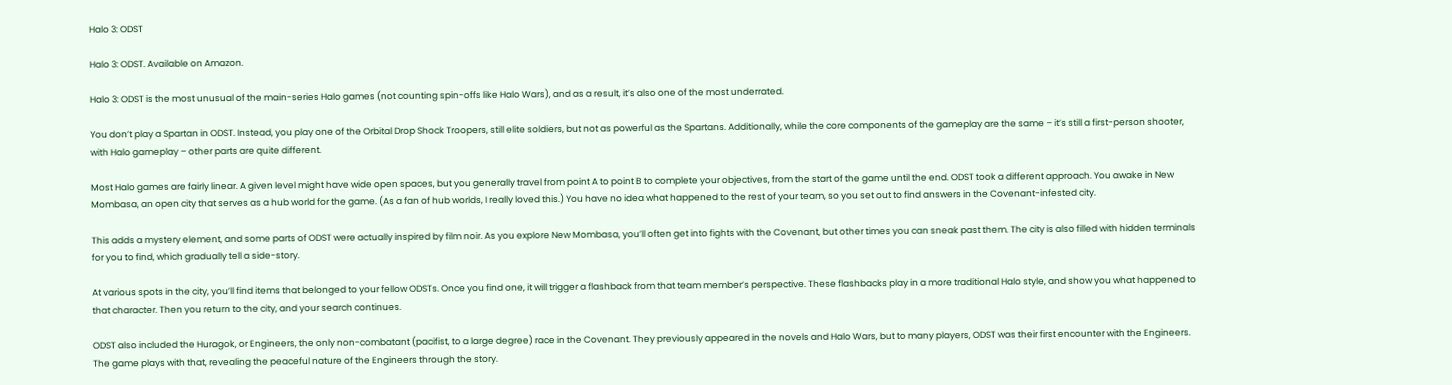Halo 3: ODST

Halo 3: ODST. Available on Amazon.

Halo 3: ODST is the most unusual of the main-series Halo games (not counting spin-offs like Halo Wars), and as a result, it’s also one of the most underrated.

You don’t play a Spartan in ODST. Instead, you play one of the Orbital Drop Shock Troopers, still elite soldiers, but not as powerful as the Spartans. Additionally, while the core components of the gameplay are the same – it’s still a first-person shooter, with Halo gameplay – other parts are quite different.

Most Halo games are fairly linear. A given level might have wide open spaces, but you generally travel from point A to point B to complete your objectives, from the start of the game until the end. ODST took a different approach. You awake in New Mombasa, an open city that serves as a hub world for the game. (As a fan of hub worlds, I really loved this.) You have no idea what happened to the rest of your team, so you set out to find answers in the Covenant-infested city.

This adds a mystery element, and some parts of ODST were actually inspired by film noir. As you explore New Mombasa, you’ll often get into fights with the Covenant, but other times you can sneak past them. The city is also filled with hidden terminals for you to find, which gradually tell a side-story.

At various spots in the city, you’ll find items that belonged to your fellow ODSTs. Once you find one, it will trigger a flashback from that team member’s perspective. These flashbacks play in a more traditional Halo style, and show you what happened to that character. Then you return to the city, and your search continues.

ODST also included the Huragok, or Engineers, the only non-combatant (pacifist, to a large degree) race in the Covenant. They previously appeared in the novels and Halo Wars, but to many players, ODST was their first encounter with the Engineers. The game plays with that, revealing the peaceful nature of the Engineers through the story.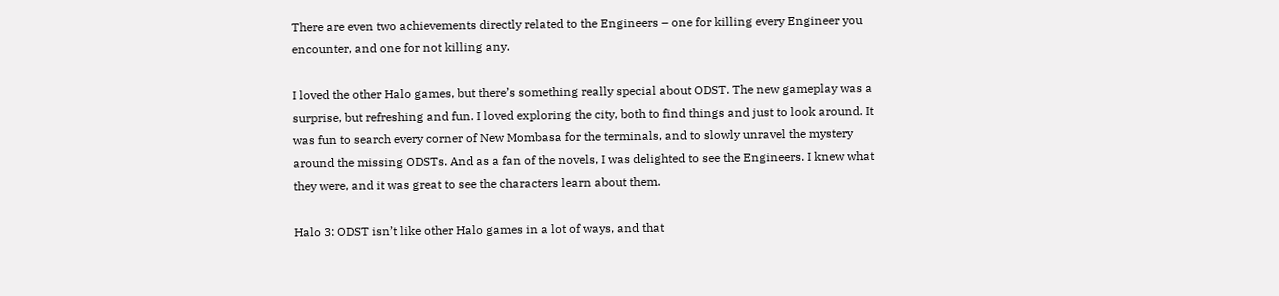There are even two achievements directly related to the Engineers – one for killing every Engineer you encounter, and one for not killing any.

I loved the other Halo games, but there’s something really special about ODST. The new gameplay was a surprise, but refreshing and fun. I loved exploring the city, both to find things and just to look around. It was fun to search every corner of New Mombasa for the terminals, and to slowly unravel the mystery around the missing ODSTs. And as a fan of the novels, I was delighted to see the Engineers. I knew what they were, and it was great to see the characters learn about them.

Halo 3: ODST isn’t like other Halo games in a lot of ways, and that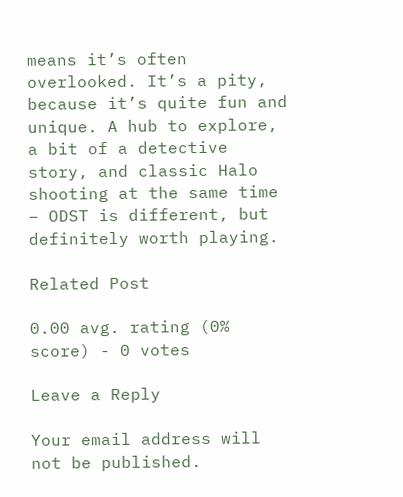means it’s often overlooked. It’s a pity, because it’s quite fun and unique. A hub to explore, a bit of a detective story, and classic Halo shooting at the same time – ODST is different, but definitely worth playing.

Related Post

0.00 avg. rating (0% score) - 0 votes

Leave a Reply

Your email address will not be published.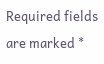Required fields are marked *